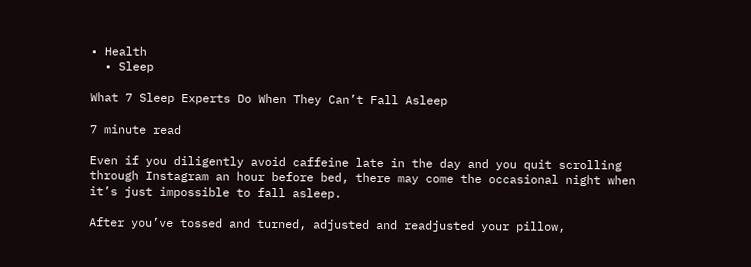• Health
  • Sleep

What 7 Sleep Experts Do When They Can’t Fall Asleep

7 minute read

Even if you diligently avoid caffeine late in the day and you quit scrolling through Instagram an hour before bed, there may come the occasional night when it’s just impossible to fall asleep.

After you’ve tossed and turned, adjusted and readjusted your pillow,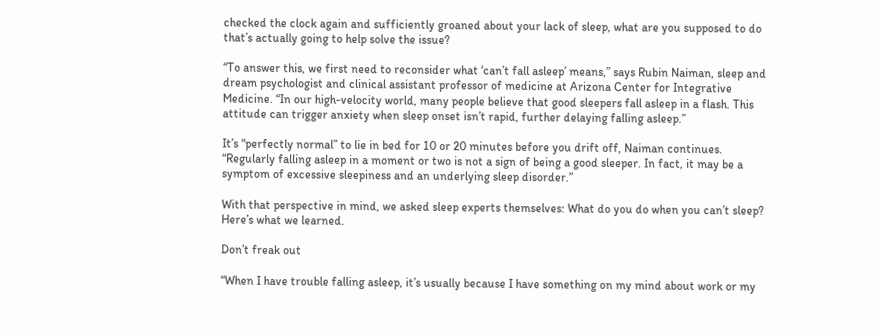checked the clock again and sufficiently groaned about your lack of sleep, what are you supposed to do that’s actually going to help solve the issue?

“To answer this, we first need to reconsider what ‘can’t fall asleep’ means,” says Rubin Naiman, sleep and dream psychologist and clinical assistant professor of medicine at Arizona Center for Integrative Medicine. “In our high-velocity world, many people believe that good sleepers fall asleep in a flash. This attitude can trigger anxiety when sleep onset isn’t rapid, further delaying falling asleep.”

It’s “perfectly normal” to lie in bed for 10 or 20 minutes before you drift off, Naiman continues. “Regularly falling asleep in a moment or two is not a sign of being a good sleeper. In fact, it may be a symptom of excessive sleepiness and an underlying sleep disorder.”

With that perspective in mind, we asked sleep experts themselves: What do you do when you can’t sleep? Here’s what we learned.

Don’t freak out

“When I have trouble falling asleep, it’s usually because I have something on my mind about work or my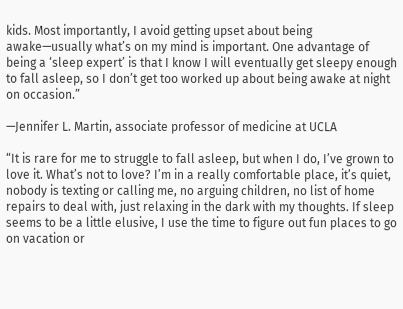kids. Most importantly, I avoid getting upset about being awake—usually what’s on my mind is important. One advantage of being a ‘sleep expert’ is that I know I will eventually get sleepy enough to fall asleep, so I don’t get too worked up about being awake at night on occasion.”

—Jennifer L. Martin, associate professor of medicine at UCLA

“It is rare for me to struggle to fall asleep, but when I do, I’ve grown to love it. What’s not to love? I’m in a really comfortable place, it’s quiet, nobody is texting or calling me, no arguing children, no list of home repairs to deal with, just relaxing in the dark with my thoughts. If sleep seems to be a little elusive, I use the time to figure out fun places to go on vacation or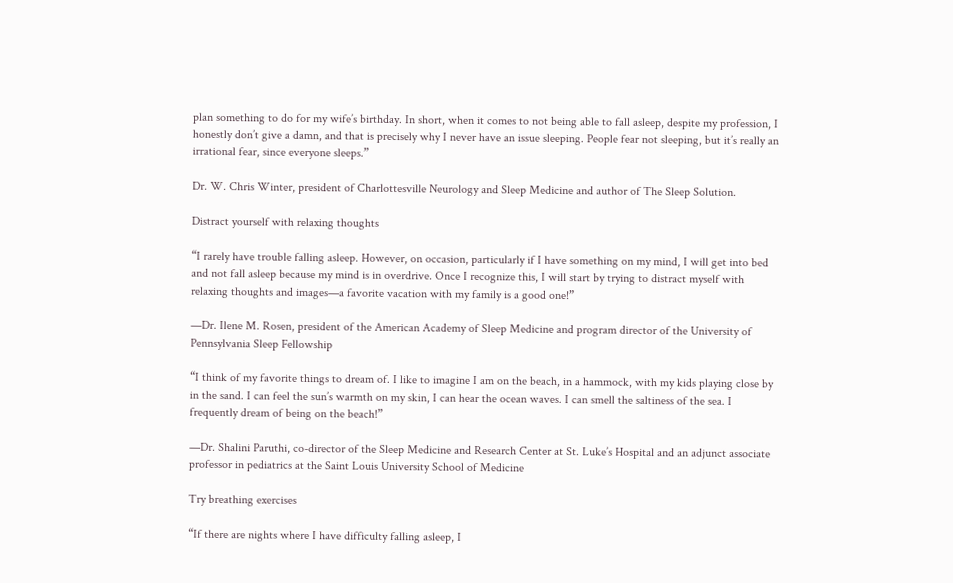plan something to do for my wife’s birthday. In short, when it comes to not being able to fall asleep, despite my profession, I honestly don’t give a damn, and that is precisely why I never have an issue sleeping. People fear not sleeping, but it’s really an irrational fear, since everyone sleeps.”

Dr. W. Chris Winter, president of Charlottesville Neurology and Sleep Medicine and author of The Sleep Solution.

Distract yourself with relaxing thoughts

“I rarely have trouble falling asleep. However, on occasion, particularly if I have something on my mind, I will get into bed and not fall asleep because my mind is in overdrive. Once I recognize this, I will start by trying to distract myself with relaxing thoughts and images—a favorite vacation with my family is a good one!”

—Dr. Ilene M. Rosen, president of the American Academy of Sleep Medicine and program director of the University of Pennsylvania Sleep Fellowship

“I think of my favorite things to dream of. I like to imagine I am on the beach, in a hammock, with my kids playing close by in the sand. I can feel the sun’s warmth on my skin, I can hear the ocean waves. I can smell the saltiness of the sea. I frequently dream of being on the beach!”

—Dr. Shalini Paruthi, co-director of the Sleep Medicine and Research Center at St. Luke’s Hospital and an adjunct associate professor in pediatrics at the Saint Louis University School of Medicine

Try breathing exercises

“If there are nights where I have difficulty falling asleep, I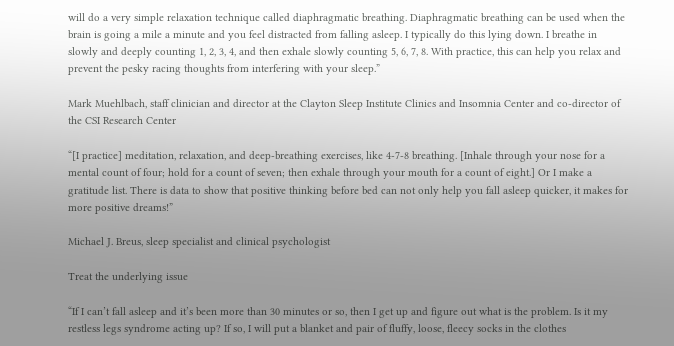will do a very simple relaxation technique called diaphragmatic breathing. Diaphragmatic breathing can be used when the brain is going a mile a minute and you feel distracted from falling asleep. I typically do this lying down. I breathe in slowly and deeply counting 1, 2, 3, 4, and then exhale slowly counting 5, 6, 7, 8. With practice, this can help you relax and prevent the pesky racing thoughts from interfering with your sleep.”

Mark Muehlbach, staff clinician and director at the Clayton Sleep Institute Clinics and Insomnia Center and co-director of the CSI Research Center

“[I practice] meditation, relaxation, and deep-breathing exercises, like 4-7-8 breathing. [Inhale through your nose for a mental count of four; hold for a count of seven; then exhale through your mouth for a count of eight.] Or I make a gratitude list. There is data to show that positive thinking before bed can not only help you fall asleep quicker, it makes for more positive dreams!”

Michael J. Breus, sleep specialist and clinical psychologist

Treat the underlying issue

“If I can’t fall asleep and it’s been more than 30 minutes or so, then I get up and figure out what is the problem. Is it my restless legs syndrome acting up? If so, I will put a blanket and pair of fluffy, loose, fleecy socks in the clothes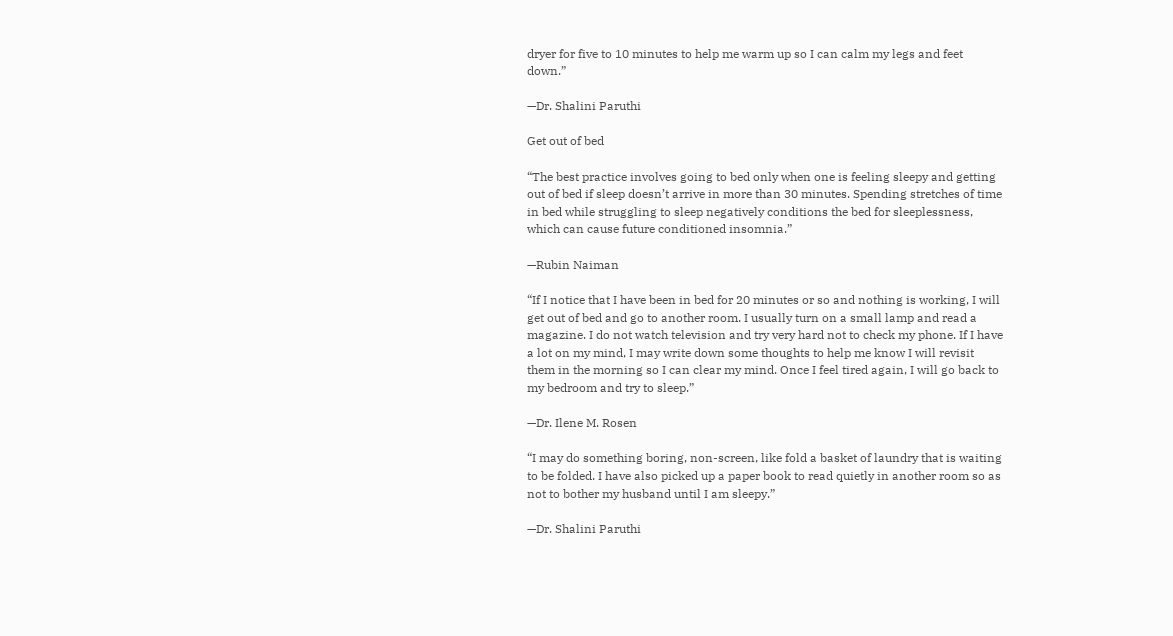dryer for five to 10 minutes to help me warm up so I can calm my legs and feet down.”

—Dr. Shalini Paruthi

Get out of bed

“The best practice involves going to bed only when one is feeling sleepy and getting out of bed if sleep doesn’t arrive in more than 30 minutes. Spending stretches of time in bed while struggling to sleep negatively conditions the bed for sleeplessness, which can cause future conditioned insomnia.”

—Rubin Naiman

“If I notice that I have been in bed for 20 minutes or so and nothing is working, I will get out of bed and go to another room. I usually turn on a small lamp and read a magazine. I do not watch television and try very hard not to check my phone. If I have a lot on my mind, I may write down some thoughts to help me know I will revisit them in the morning so I can clear my mind. Once I feel tired again, I will go back to my bedroom and try to sleep.”

—Dr. Ilene M. Rosen

“I may do something boring, non-screen, like fold a basket of laundry that is waiting to be folded. I have also picked up a paper book to read quietly in another room so as not to bother my husband until I am sleepy.”

—Dr. Shalini Paruthi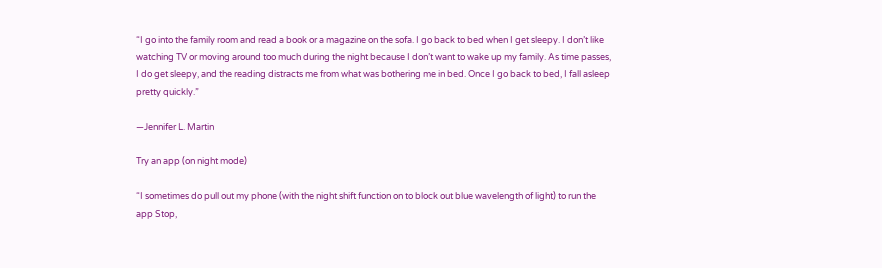“I go into the family room and read a book or a magazine on the sofa. I go back to bed when I get sleepy. I don’t like watching TV or moving around too much during the night because I don’t want to wake up my family. As time passes, I do get sleepy, and the reading distracts me from what was bothering me in bed. Once I go back to bed, I fall asleep pretty quickly.”

—Jennifer L. Martin

Try an app (on night mode)

“I sometimes do pull out my phone (with the night shift function on to block out blue wavelength of light) to run the app Stop,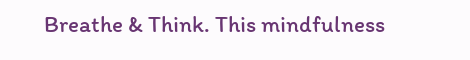Breathe & Think. This mindfulness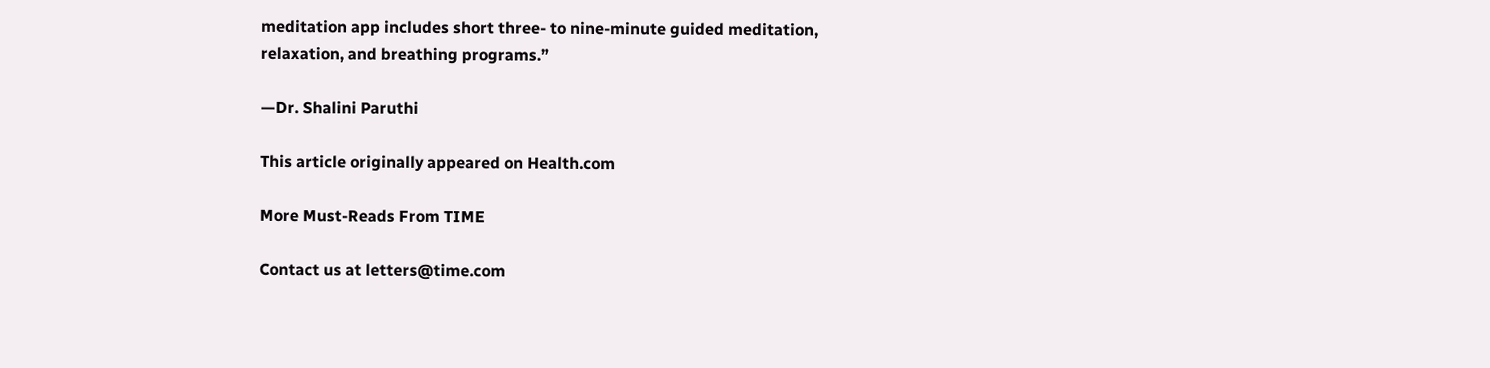meditation app includes short three- to nine-minute guided meditation, relaxation, and breathing programs.”

—Dr. Shalini Paruthi

This article originally appeared on Health.com

More Must-Reads From TIME

Contact us at letters@time.com